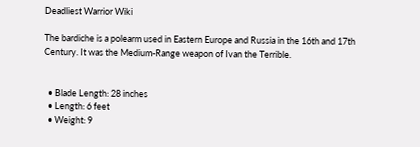Deadliest Warrior Wiki

The bardiche is a polearm used in Eastern Europe and Russia in the 16th and 17th Century. It was the Medium-Range weapon of Ivan the Terrible.


  • Blade Length: 28 inches
  • Length: 6 feet
  • Weight: 9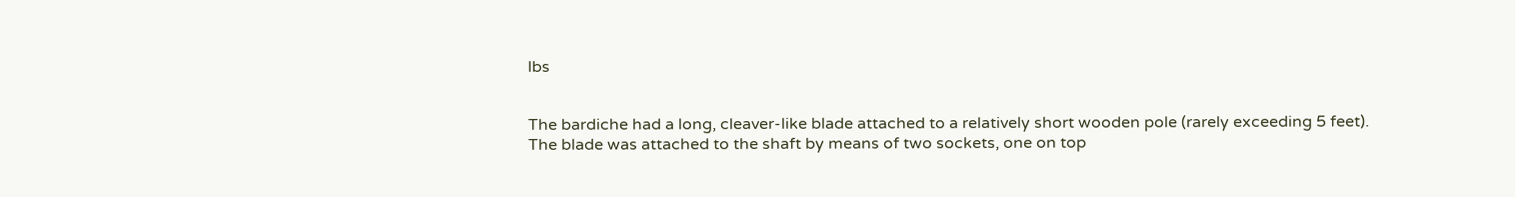lbs


The bardiche had a long, cleaver-like blade attached to a relatively short wooden pole (rarely exceeding 5 feet). The blade was attached to the shaft by means of two sockets, one on top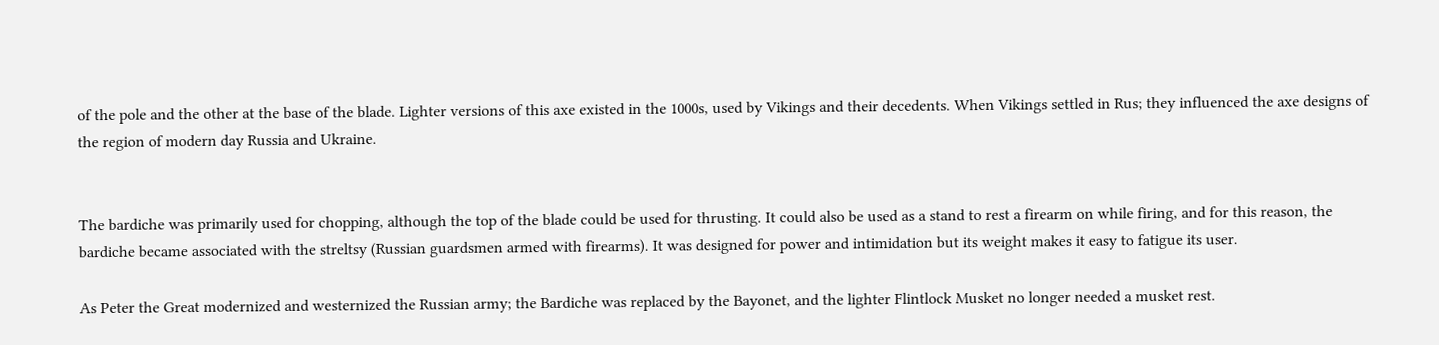of the pole and the other at the base of the blade. Lighter versions of this axe existed in the 1000s, used by Vikings and their decedents. When Vikings settled in Rus; they influenced the axe designs of the region of modern day Russia and Ukraine.


The bardiche was primarily used for chopping, although the top of the blade could be used for thrusting. It could also be used as a stand to rest a firearm on while firing, and for this reason, the bardiche became associated with the streltsy (Russian guardsmen armed with firearms). It was designed for power and intimidation but its weight makes it easy to fatigue its user.

As Peter the Great modernized and westernized the Russian army; the Bardiche was replaced by the Bayonet, and the lighter Flintlock Musket no longer needed a musket rest.